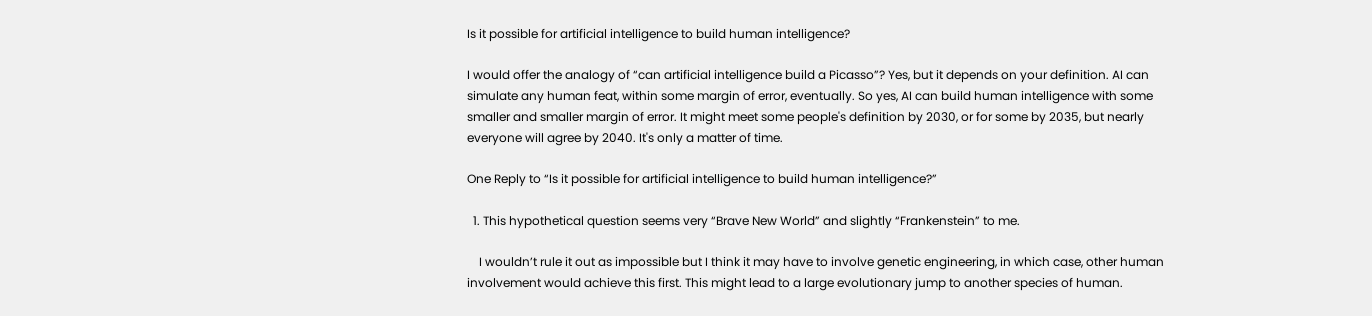Is it possible for artificial intelligence to build human intelligence?

I would offer the analogy of “can artificial intelligence build a Picasso”? Yes, but it depends on your definition. AI can simulate any human feat, within some margin of error, eventually. So yes, AI can build human intelligence with some smaller and smaller margin of error. It might meet some people's definition by 2030, or for some by 2035, but nearly everyone will agree by 2040. It's only a matter of time.

One Reply to “Is it possible for artificial intelligence to build human intelligence?”

  1. This hypothetical question seems very “Brave New World” and slightly “Frankenstein” to me.

    I wouldn’t rule it out as impossible but I think it may have to involve genetic engineering, in which case, other human involvement would achieve this first. This might lead to a large evolutionary jump to another species of human.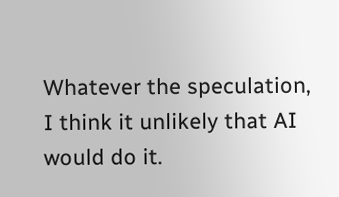Whatever the speculation, I think it unlikely that AI would do it.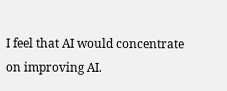I feel that AI would concentrate on improving AI.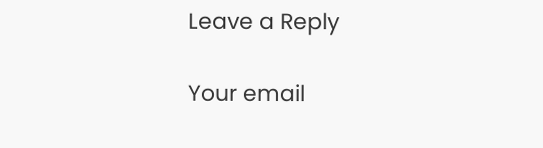Leave a Reply

Your email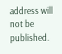address will not be published.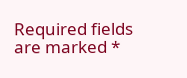Required fields are marked *